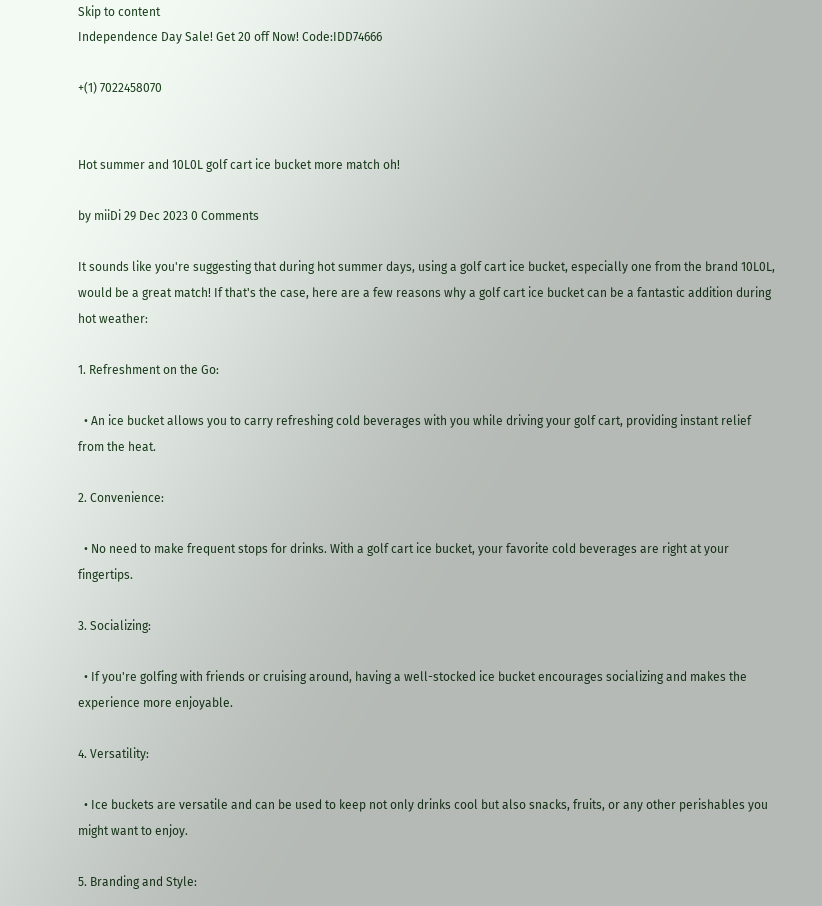Skip to content
Independence Day Sale! Get 20 off Now! Code:IDD74666

+(1) 7022458070


Hot summer and 10L0L golf cart ice bucket more match oh!

by miiDi 29 Dec 2023 0 Comments

It sounds like you're suggesting that during hot summer days, using a golf cart ice bucket, especially one from the brand 10L0L, would be a great match! If that's the case, here are a few reasons why a golf cart ice bucket can be a fantastic addition during hot weather:

1. Refreshment on the Go:

  • An ice bucket allows you to carry refreshing cold beverages with you while driving your golf cart, providing instant relief from the heat.

2. Convenience:

  • No need to make frequent stops for drinks. With a golf cart ice bucket, your favorite cold beverages are right at your fingertips.

3. Socializing:

  • If you're golfing with friends or cruising around, having a well-stocked ice bucket encourages socializing and makes the experience more enjoyable.

4. Versatility:

  • Ice buckets are versatile and can be used to keep not only drinks cool but also snacks, fruits, or any other perishables you might want to enjoy.

5. Branding and Style: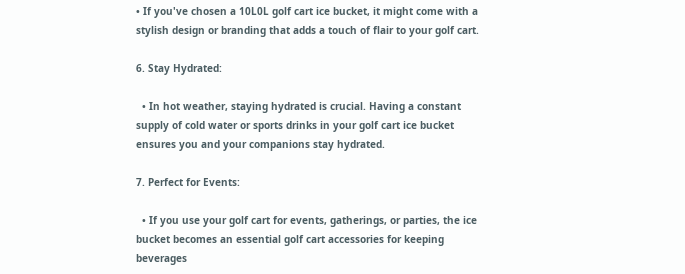• If you've chosen a 10L0L golf cart ice bucket, it might come with a stylish design or branding that adds a touch of flair to your golf cart.

6. Stay Hydrated:

  • In hot weather, staying hydrated is crucial. Having a constant supply of cold water or sports drinks in your golf cart ice bucket ensures you and your companions stay hydrated.

7. Perfect for Events:

  • If you use your golf cart for events, gatherings, or parties, the ice bucket becomes an essential golf cart accessories for keeping beverages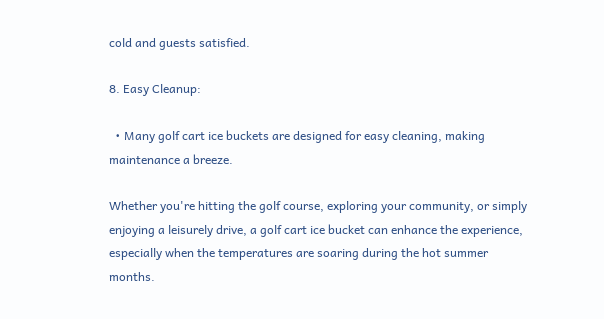cold and guests satisfied.

8. Easy Cleanup:

  • Many golf cart ice buckets are designed for easy cleaning, making maintenance a breeze.

Whether you're hitting the golf course, exploring your community, or simply enjoying a leisurely drive, a golf cart ice bucket can enhance the experience, especially when the temperatures are soaring during the hot summer months.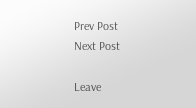Prev Post
Next Post

Leave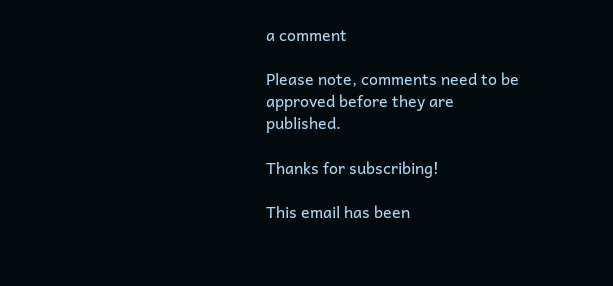a comment

Please note, comments need to be approved before they are published.

Thanks for subscribing!

This email has been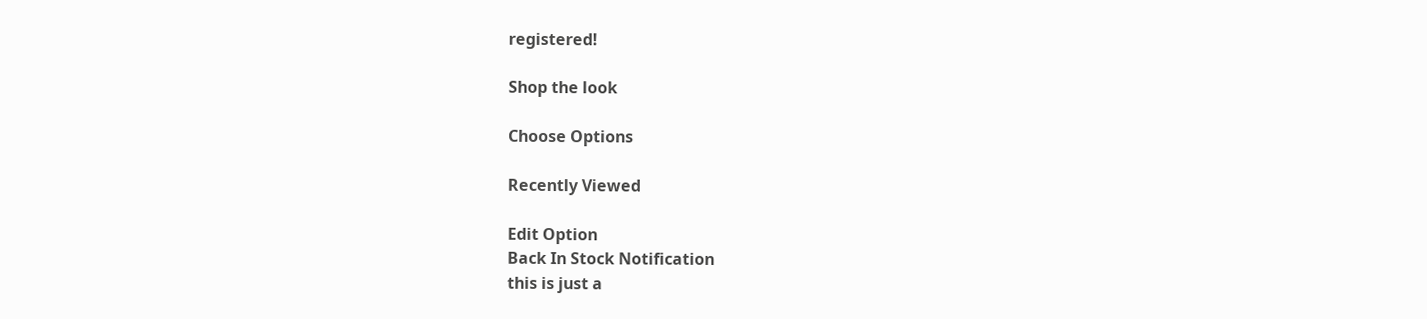registered!

Shop the look

Choose Options

Recently Viewed

Edit Option
Back In Stock Notification
this is just a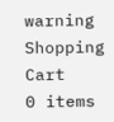warning
Shopping Cart
0 items